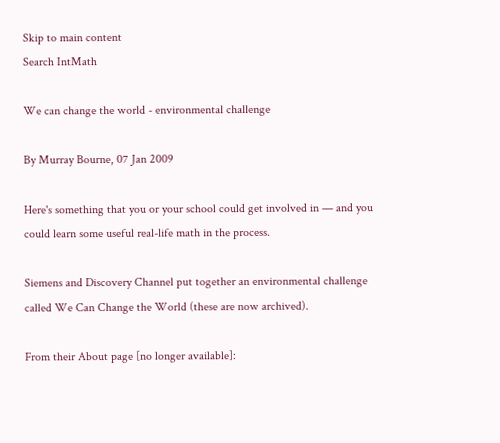Skip to main content
Search IntMath

We can change the world - environmental challenge

By Murray Bourne, 07 Jan 2009

Here's something that you or your school could get involved in — and you could learn some useful real-life math in the process.

Siemens and Discovery Channel put together an environmental challenge called We Can Change the World (these are now archived).

From their About page [no longer available]: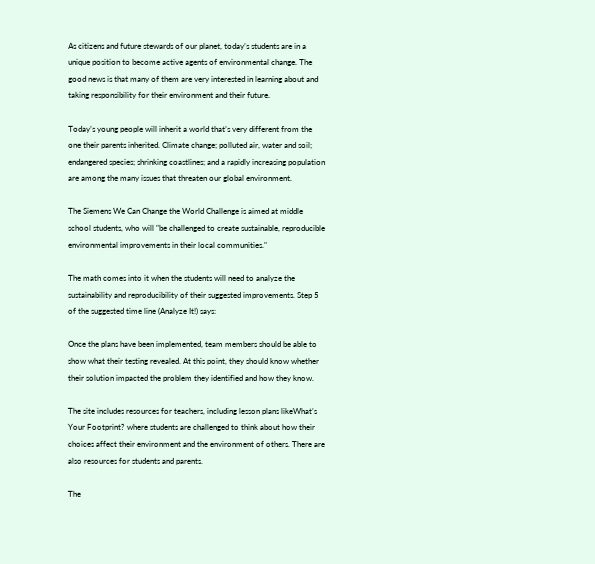As citizens and future stewards of our planet, today’s students are in a unique position to become active agents of environmental change. The good news is that many of them are very interested in learning about and taking responsibility for their environment and their future.

Today’s young people will inherit a world that’s very different from the one their parents inherited. Climate change; polluted air, water and soil; endangered species; shrinking coastlines; and a rapidly increasing population are among the many issues that threaten our global environment.

The Siemens We Can Change the World Challenge is aimed at middle school students, who will "be challenged to create sustainable, reproducible environmental improvements in their local communities."

The math comes into it when the students will need to analyze the sustainability and reproducibility of their suggested improvements. Step 5 of the suggested time line (Analyze It!) says:

Once the plans have been implemented, team members should be able to show what their testing revealed. At this point, they should know whether their solution impacted the problem they identified and how they know.

The site includes resources for teachers, including lesson plans likeWhat’s Your Footprint? where students are challenged to think about how their choices affect their environment and the environment of others. There are also resources for students and parents.

The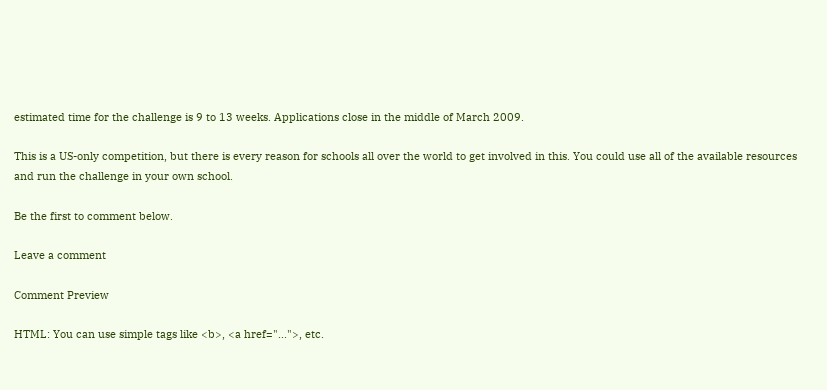estimated time for the challenge is 9 to 13 weeks. Applications close in the middle of March 2009.

This is a US-only competition, but there is every reason for schools all over the world to get involved in this. You could use all of the available resources and run the challenge in your own school.

Be the first to comment below.

Leave a comment

Comment Preview

HTML: You can use simple tags like <b>, <a href="...">, etc.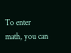To enter math, you can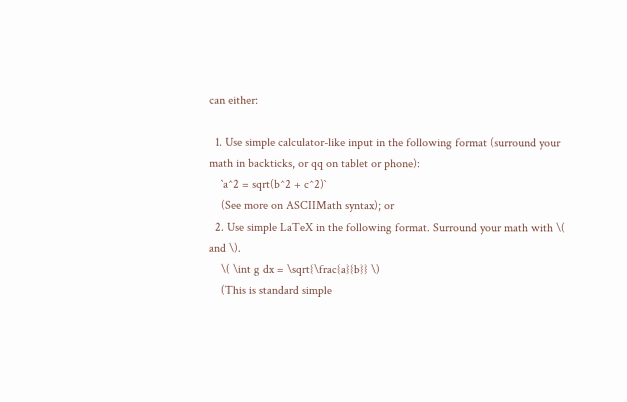can either:

  1. Use simple calculator-like input in the following format (surround your math in backticks, or qq on tablet or phone):
    `a^2 = sqrt(b^2 + c^2)`
    (See more on ASCIIMath syntax); or
  2. Use simple LaTeX in the following format. Surround your math with \( and \).
    \( \int g dx = \sqrt{\frac{a}{b}} \)
    (This is standard simple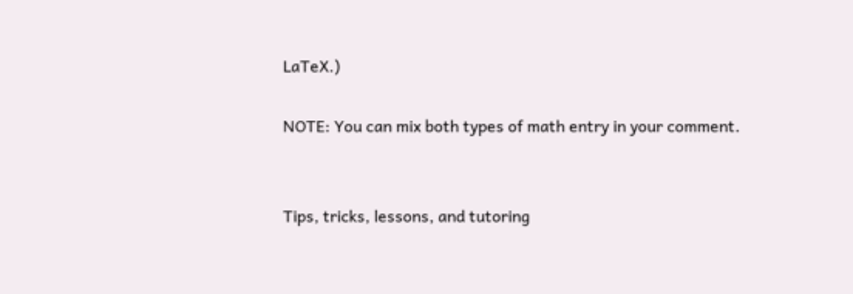LaTeX.)

NOTE: You can mix both types of math entry in your comment.


Tips, tricks, lessons, and tutoring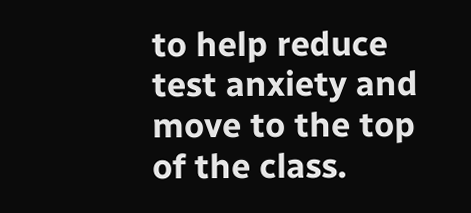to help reduce test anxiety and move to the top of the class.